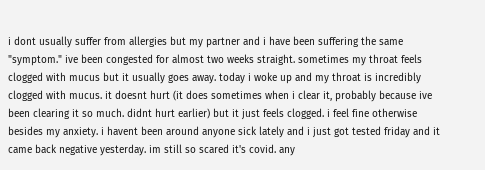i dont usually suffer from allergies but my partner and i have been suffering the same "symptom." ive been congested for almost two weeks straight. sometimes my throat feels clogged with mucus but it usually goes away. today i woke up and my throat is incredibly clogged with mucus. it doesnt hurt (it does sometimes when i clear it, probably because ive been clearing it so much. didnt hurt earlier) but it just feels clogged. i feel fine otherwise besides my anxiety. i havent been around anyone sick lately and i just got tested friday and it came back negative yesterday. im still so scared it's covid. any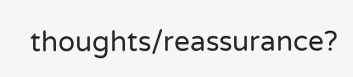thoughts/reassurance?